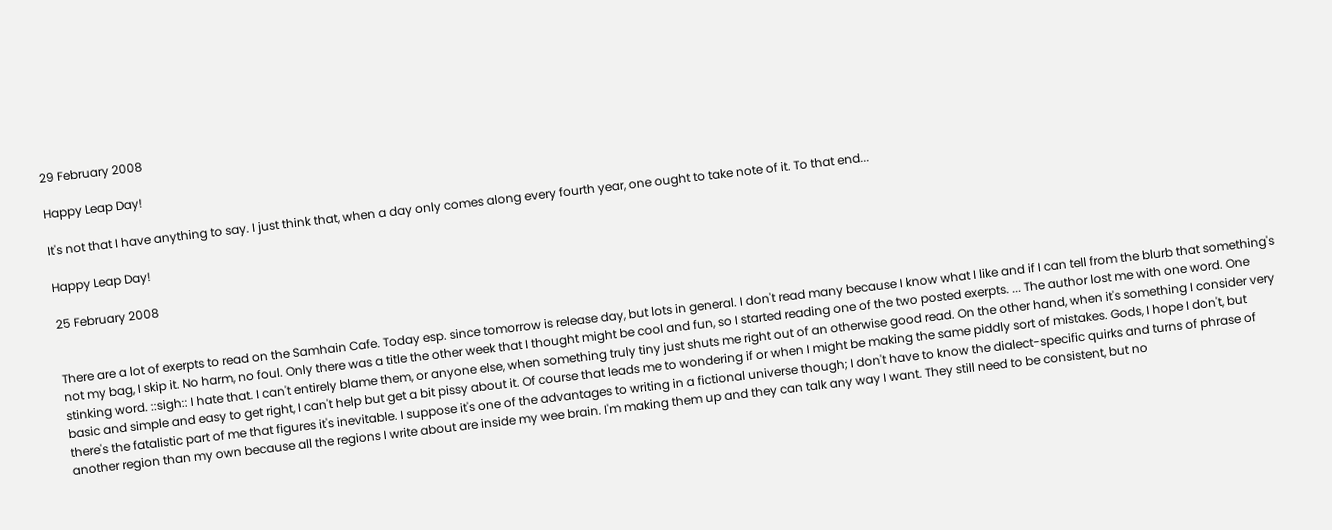29 February 2008

Happy Leap Day!

It's not that I have anything to say. I just think that, when a day only comes along every fourth year, one ought to take note of it. To that end...

Happy Leap Day!

25 February 2008


There are a lot of exerpts to read on the Samhain Cafe. Today esp. since tomorrow is release day, but lots in general. I don't read many because I know what I like and if I can tell from the blurb that something's not my bag, I skip it. No harm, no foul. Only there was a title the other week that I thought might be cool and fun, so I started reading one of the two posted exerpts. ... The author lost me with one word. One stinking word. ::sigh:: I hate that. I can't entirely blame them, or anyone else, when something truly tiny just shuts me right out of an otherwise good read. On the other hand, when it's something I consider very basic and simple and easy to get right, I can't help but get a bit pissy about it. Of course that leads me to wondering if or when I might be making the same piddly sort of mistakes. Gods, I hope I don't, but there's the fatalistic part of me that figures it's inevitable. I suppose it's one of the advantages to writing in a fictional universe though; I don't have to know the dialect-specific quirks and turns of phrase of another region than my own because all the regions I write about are inside my wee brain. I'm making them up and they can talk any way I want. They still need to be consistent, but no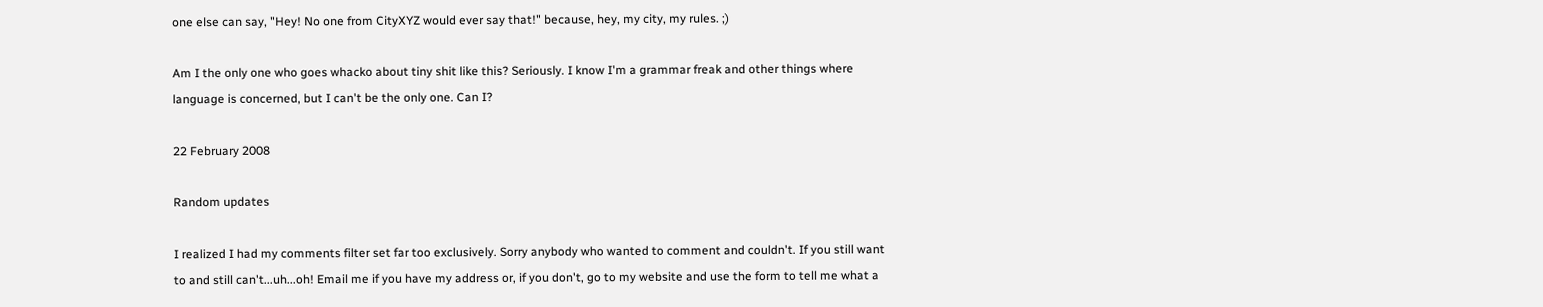one else can say, "Hey! No one from CityXYZ would ever say that!" because, hey, my city, my rules. ;)

Am I the only one who goes whacko about tiny shit like this? Seriously. I know I'm a grammar freak and other things where language is concerned, but I can't be the only one. Can I?

22 February 2008

Random updates

I realized I had my comments filter set far too exclusively. Sorry anybody who wanted to comment and couldn't. If you still want to and still can't...uh...oh! Email me if you have my address or, if you don't, go to my website and use the form to tell me what a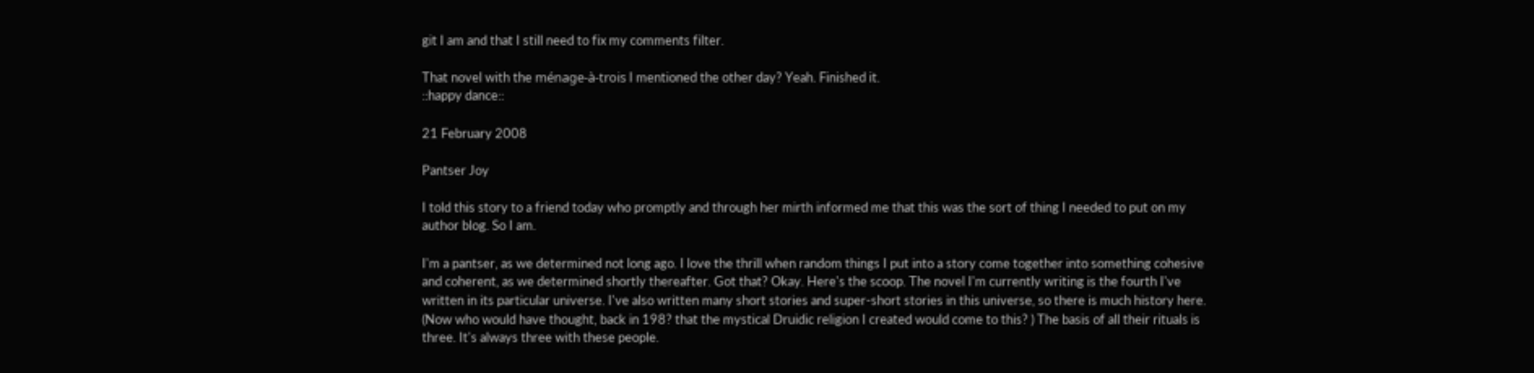git I am and that I still need to fix my comments filter.

That novel with the ménage-à-trois I mentioned the other day? Yeah. Finished it.
::happy dance::

21 February 2008

Pantser Joy

I told this story to a friend today who promptly and through her mirth informed me that this was the sort of thing I needed to put on my author blog. So I am.

I'm a pantser, as we determined not long ago. I love the thrill when random things I put into a story come together into something cohesive and coherent, as we determined shortly thereafter. Got that? Okay. Here's the scoop. The novel I'm currently writing is the fourth I've written in its particular universe. I've also written many short stories and super-short stories in this universe, so there is much history here. (Now who would have thought, back in 198? that the mystical Druidic religion I created would come to this? ) The basis of all their rituals is three. It's always three with these people.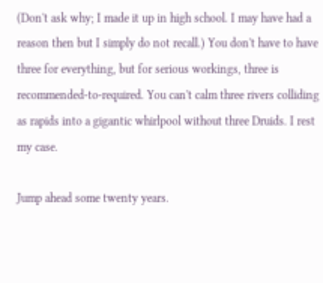(Don't ask why; I made it up in high school. I may have had a reason then but I simply do not recall.) You don't have to have three for everything, but for serious workings, three is recommended-to-required. You can't calm three rivers colliding as rapids into a gigantic whirlpool without three Druids. I rest my case.

Jump ahead some twenty years.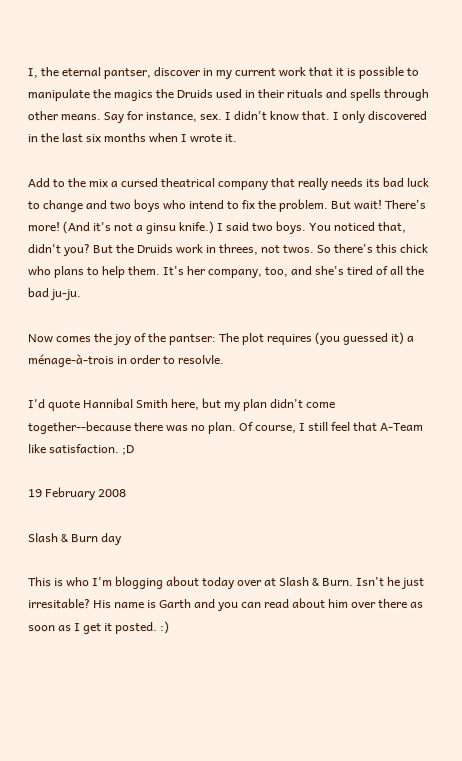I, the eternal pantser, discover in my current work that it is possible to manipulate the magics the Druids used in their rituals and spells through other means. Say for instance, sex. I didn't know that. I only discovered in the last six months when I wrote it.

Add to the mix a cursed theatrical company that really needs its bad luck to change and two boys who intend to fix the problem. But wait! There's more! (And it's not a ginsu knife.) I said two boys. You noticed that, didn't you? But the Druids work in threes, not twos. So there's this chick who plans to help them. It's her company, too, and she's tired of all the bad ju-ju.

Now comes the joy of the pantser: The plot requires (you guessed it) a ménage-à-trois in order to resolvle.

I'd quote Hannibal Smith here, but my plan didn't come together--because there was no plan. Of course, I still feel that A-Team like satisfaction. ;D

19 February 2008

Slash & Burn day

This is who I'm blogging about today over at Slash & Burn. Isn't he just irresitable? His name is Garth and you can read about him over there as soon as I get it posted. :)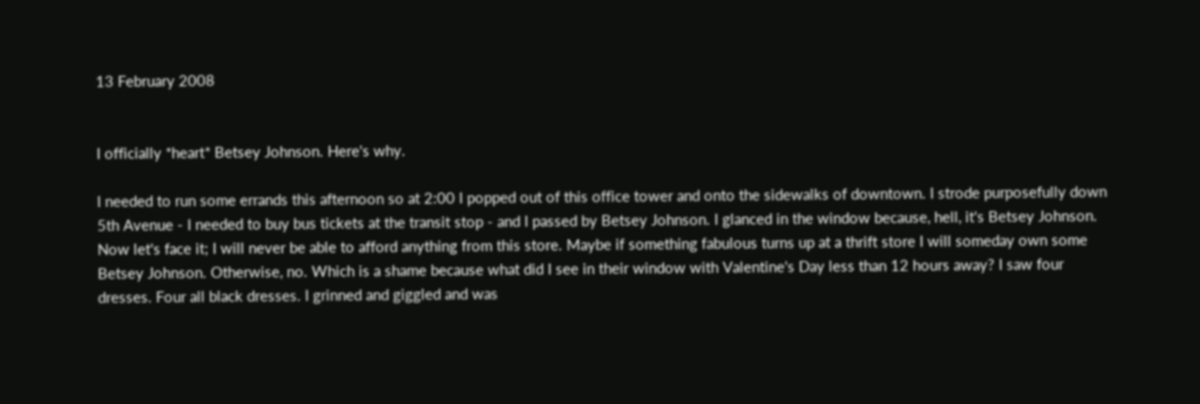13 February 2008


I officially *heart* Betsey Johnson. Here's why.

I needed to run some errands this afternoon so at 2:00 I popped out of this office tower and onto the sidewalks of downtown. I strode purposefully down 5th Avenue - I needed to buy bus tickets at the transit stop - and I passed by Betsey Johnson. I glanced in the window because, hell, it's Betsey Johnson. Now let's face it; I will never be able to afford anything from this store. Maybe if something fabulous turns up at a thrift store I will someday own some Betsey Johnson. Otherwise, no. Which is a shame because what did I see in their window with Valentine's Day less than 12 hours away? I saw four dresses. Four all black dresses. I grinned and giggled and was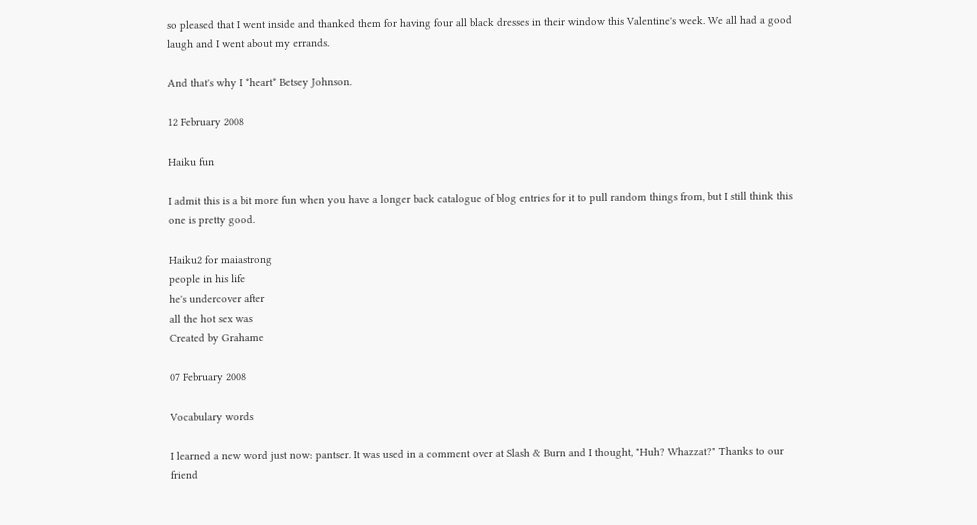so pleased that I went inside and thanked them for having four all black dresses in their window this Valentine's week. We all had a good laugh and I went about my errands.

And that's why I *heart* Betsey Johnson.

12 February 2008

Haiku fun

I admit this is a bit more fun when you have a longer back catalogue of blog entries for it to pull random things from, but I still think this one is pretty good.

Haiku2 for maiastrong
people in his life
he's undercover after
all the hot sex was
Created by Grahame

07 February 2008

Vocabulary words

I learned a new word just now: pantser. It was used in a comment over at Slash & Burn and I thought, "Huh? Whazzat?" Thanks to our friend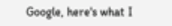Google, here's what I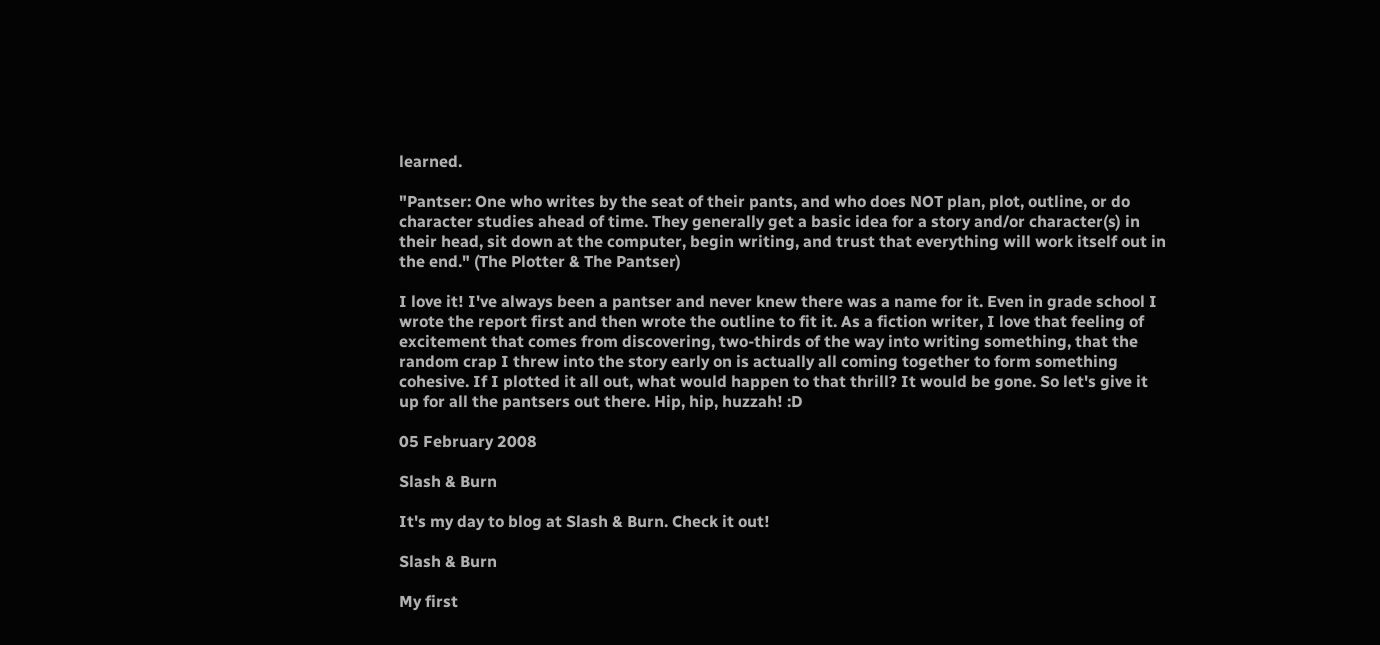learned.

"Pantser: One who writes by the seat of their pants, and who does NOT plan, plot, outline, or do character studies ahead of time. They generally get a basic idea for a story and/or character(s) in their head, sit down at the computer, begin writing, and trust that everything will work itself out in the end." (The Plotter & The Pantser)

I love it! I've always been a pantser and never knew there was a name for it. Even in grade school I wrote the report first and then wrote the outline to fit it. As a fiction writer, I love that feeling of excitement that comes from discovering, two-thirds of the way into writing something, that the random crap I threw into the story early on is actually all coming together to form something cohesive. If I plotted it all out, what would happen to that thrill? It would be gone. So let's give it up for all the pantsers out there. Hip, hip, huzzah! :D

05 February 2008

Slash & Burn

It's my day to blog at Slash & Burn. Check it out!

Slash & Burn

My first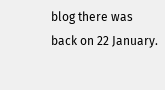blog there was back on 22 January.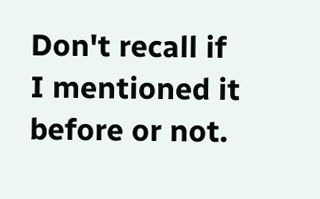Don't recall if I mentioned it before or not.